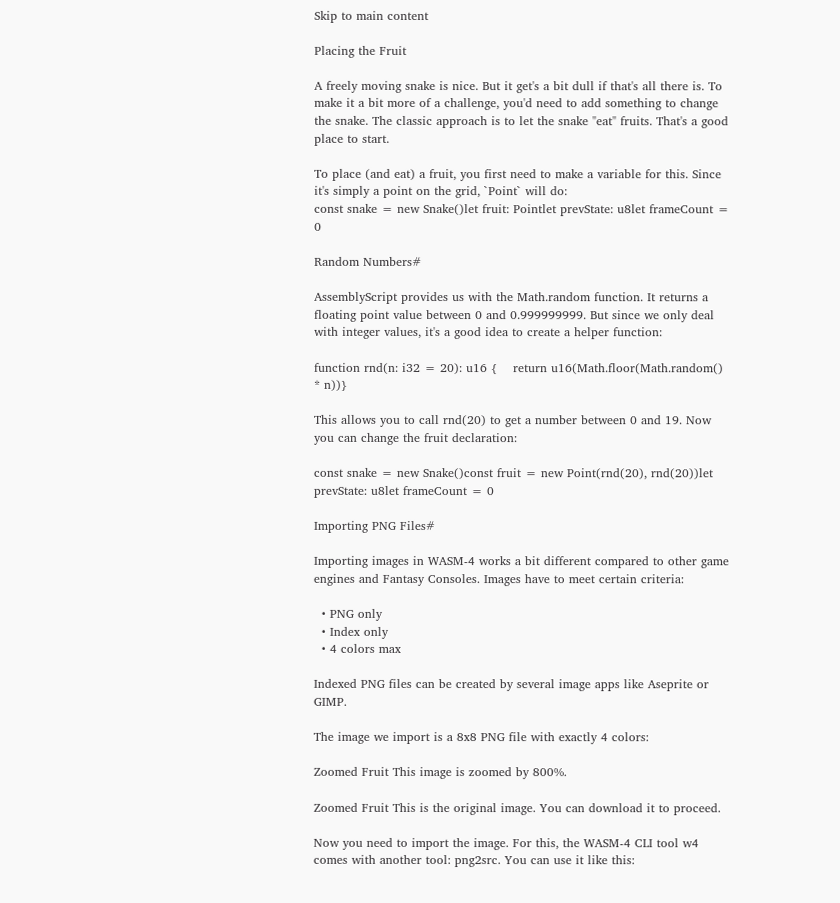Skip to main content

Placing the Fruit

A freely moving snake is nice. But it get's a bit dull if that's all there is. To make it a bit more of a challenge, you'd need to add something to change the snake. The classic approach is to let the snake "eat" fruits. That's a good place to start.

To place (and eat) a fruit, you first need to make a variable for this. Since it's simply a point on the grid, `Point` will do:
const snake = new Snake()let fruit: Pointlet prevState: u8let frameCount = 0

Random Numbers#

AssemblyScript provides us with the Math.random function. It returns a floating point value between 0 and 0.999999999. But since we only deal with integer values, it's a good idea to create a helper function:

function rnd(n: i32 = 20): u16 {    return u16(Math.floor(Math.random() * n))}

This allows you to call rnd(20) to get a number between 0 and 19. Now you can change the fruit declaration:

const snake = new Snake()const fruit = new Point(rnd(20), rnd(20))let prevState: u8let frameCount = 0

Importing PNG Files#

Importing images in WASM-4 works a bit different compared to other game engines and Fantasy Consoles. Images have to meet certain criteria:

  • PNG only
  • Index only
  • 4 colors max

Indexed PNG files can be created by several image apps like Aseprite or GIMP.

The image we import is a 8x8 PNG file with exactly 4 colors:

Zoomed Fruit This image is zoomed by 800%.

Zoomed Fruit This is the original image. You can download it to proceed.

Now you need to import the image. For this, the WASM-4 CLI tool w4 comes with another tool: png2src. You can use it like this: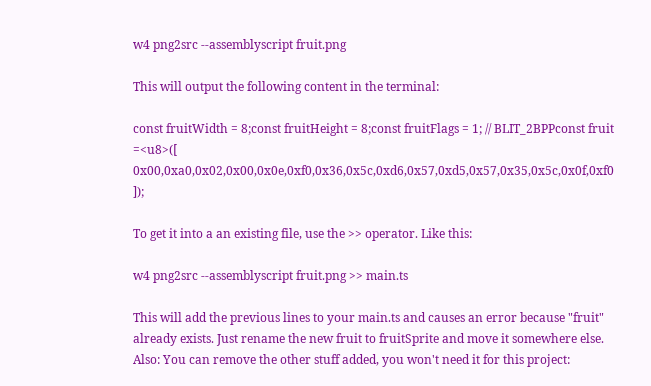w4 png2src --assemblyscript fruit.png

This will output the following content in the terminal:

const fruitWidth = 8;const fruitHeight = 8;const fruitFlags = 1; // BLIT_2BPPconst fruit =<u8>([ 0x00,0xa0,0x02,0x00,0x0e,0xf0,0x36,0x5c,0xd6,0x57,0xd5,0x57,0x35,0x5c,0x0f,0xf0 ]);

To get it into a an existing file, use the >> operator. Like this:

w4 png2src --assemblyscript fruit.png >> main.ts

This will add the previous lines to your main.ts and causes an error because "fruit" already exists. Just rename the new fruit to fruitSprite and move it somewhere else. Also: You can remove the other stuff added, you won't need it for this project: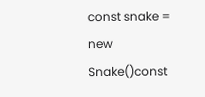const snake = new Snake()const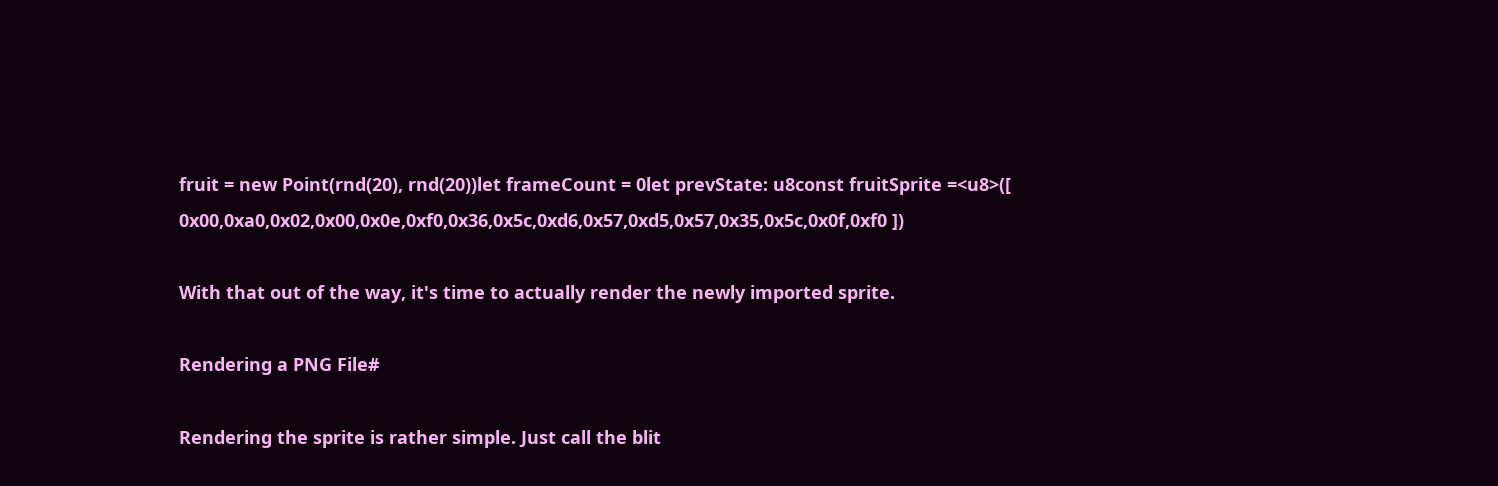fruit = new Point(rnd(20), rnd(20))let frameCount = 0let prevState: u8const fruitSprite =<u8>([ 0x00,0xa0,0x02,0x00,0x0e,0xf0,0x36,0x5c,0xd6,0x57,0xd5,0x57,0x35,0x5c,0x0f,0xf0 ])

With that out of the way, it's time to actually render the newly imported sprite.

Rendering a PNG File#

Rendering the sprite is rather simple. Just call the blit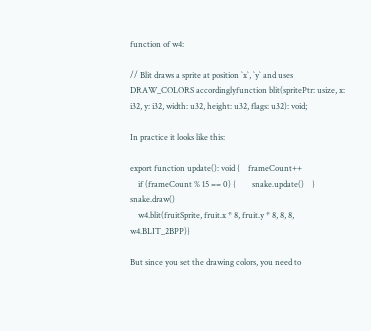function of w4:

// Blit draws a sprite at position `x`, `y` and uses DRAW_COLORS accordinglyfunction blit(spritePtr: usize, x: i32, y: i32, width: u32, height: u32, flags: u32): void;

In practice it looks like this:

export function update(): void {    frameCount++
    if (frameCount % 15 == 0) {        snake.update()    }    snake.draw()
    w4.blit(fruitSprite, fruit.x * 8, fruit.y * 8, 8, 8, w4.BLIT_2BPP)}

But since you set the drawing colors, you need to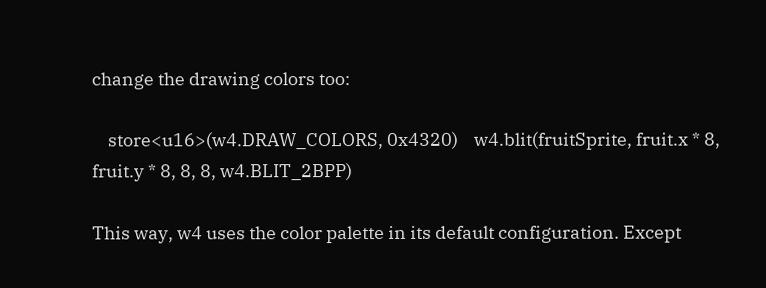change the drawing colors too:

    store<u16>(w4.DRAW_COLORS, 0x4320)    w4.blit(fruitSprite, fruit.x * 8, fruit.y * 8, 8, 8, w4.BLIT_2BPP)

This way, w4 uses the color palette in its default configuration. Except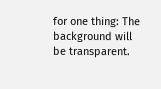for one thing: The background will be transparent.